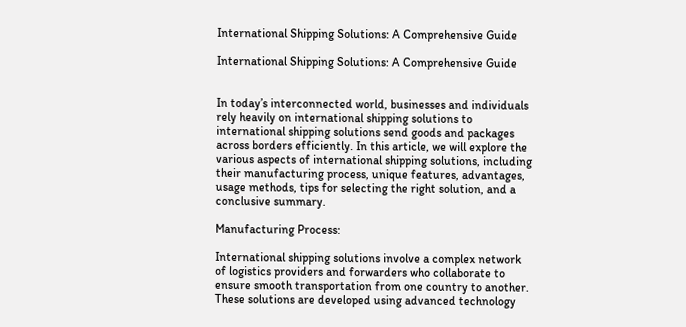International Shipping Solutions: A Comprehensive Guide

International Shipping Solutions: A Comprehensive Guide


In today’s interconnected world, businesses and individuals rely heavily on international shipping solutions to international shipping solutions send goods and packages across borders efficiently. In this article, we will explore the various aspects of international shipping solutions, including their manufacturing process, unique features, advantages, usage methods, tips for selecting the right solution, and a conclusive summary.

Manufacturing Process:

International shipping solutions involve a complex network of logistics providers and forwarders who collaborate to ensure smooth transportation from one country to another. These solutions are developed using advanced technology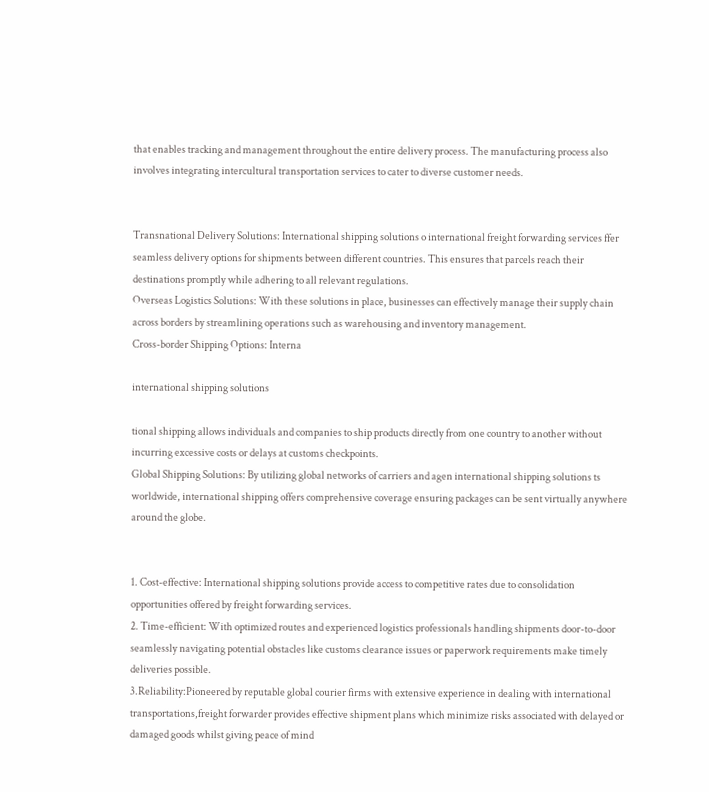that enables tracking and management throughout the entire delivery process. The manufacturing process also involves integrating intercultural transportation services to cater to diverse customer needs.


Transnational Delivery Solutions: International shipping solutions o international freight forwarding services ffer seamless delivery options for shipments between different countries. This ensures that parcels reach their destinations promptly while adhering to all relevant regulations.
Overseas Logistics Solutions: With these solutions in place, businesses can effectively manage their supply chain across borders by streamlining operations such as warehousing and inventory management.
Cross-border Shipping Options: Interna

international shipping solutions

tional shipping allows individuals and companies to ship products directly from one country to another without incurring excessive costs or delays at customs checkpoints.
Global Shipping Solutions: By utilizing global networks of carriers and agen international shipping solutions ts worldwide, international shipping offers comprehensive coverage ensuring packages can be sent virtually anywhere around the globe.


1. Cost-effective: International shipping solutions provide access to competitive rates due to consolidation opportunities offered by freight forwarding services.
2. Time-efficient: With optimized routes and experienced logistics professionals handling shipments door-to-door seamlessly navigating potential obstacles like customs clearance issues or paperwork requirements make timely deliveries possible.
3.Reliability:Pioneered by reputable global courier firms with extensive experience in dealing with international transportations,freight forwarder provides effective shipment plans which minimize risks associated with delayed or damaged goods whilst giving peace of mind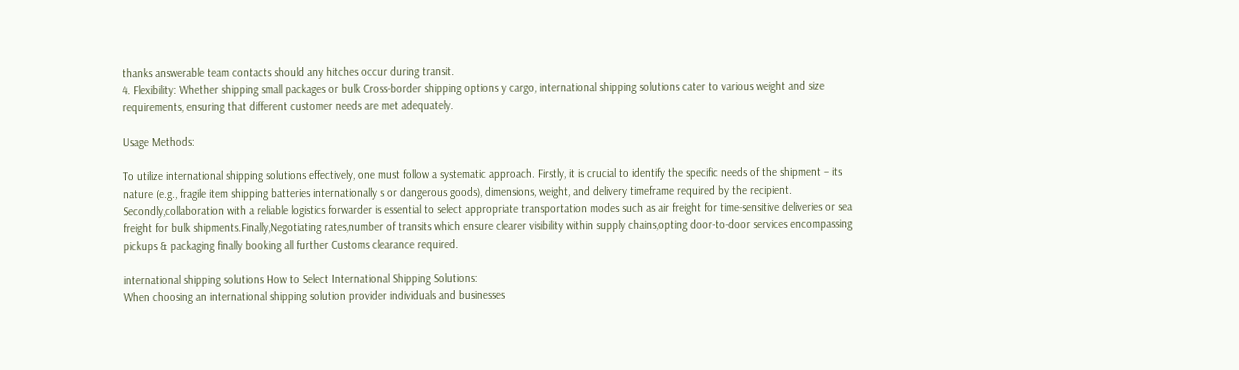thanks answerable team contacts should any hitches occur during transit.
4. Flexibility: Whether shipping small packages or bulk Cross-border shipping options y cargo, international shipping solutions cater to various weight and size requirements, ensuring that different customer needs are met adequately.

Usage Methods:

To utilize international shipping solutions effectively, one must follow a systematic approach. Firstly, it is crucial to identify the specific needs of the shipment – its nature (e.g., fragile item shipping batteries internationally s or dangerous goods), dimensions, weight, and delivery timeframe required by the recipient. Secondly,collaboration with a reliable logistics forwarder is essential to select appropriate transportation modes such as air freight for time-sensitive deliveries or sea freight for bulk shipments.Finally,Negotiating rates,number of transits which ensure clearer visibility within supply chains,opting door-to-door services encompassing pickups & packaging finally booking all further Customs clearance required.

international shipping solutions How to Select International Shipping Solutions:
When choosing an international shipping solution provider individuals and businesses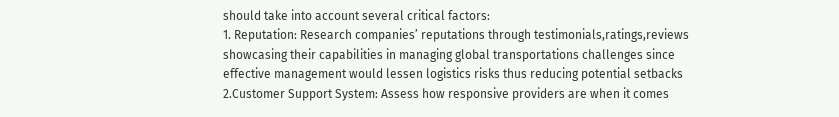should take into account several critical factors:
1. Reputation: Research companies’ reputations through testimonials,ratings,reviews showcasing their capabilities in managing global transportations challenges since effective management would lessen logistics risks thus reducing potential setbacks
2.Customer Support System: Assess how responsive providers are when it comes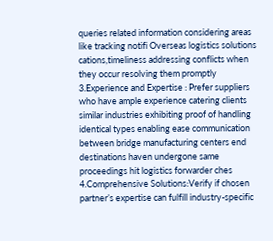queries related information considering areas like tracking notifi Overseas logistics solutions cations,timeliness addressing conflicts when they occur resolving them promptly
3.Experience and Expertise : Prefer suppliers who have ample experience catering clients similar industries exhibiting proof of handling identical types enabling ease communication between bridge manufacturing centers end destinations haven undergone same proceedings hit logistics forwarder ches
4.Comprehensive Solutions:Verify if chosen partner’s expertise can fulfill industry-specific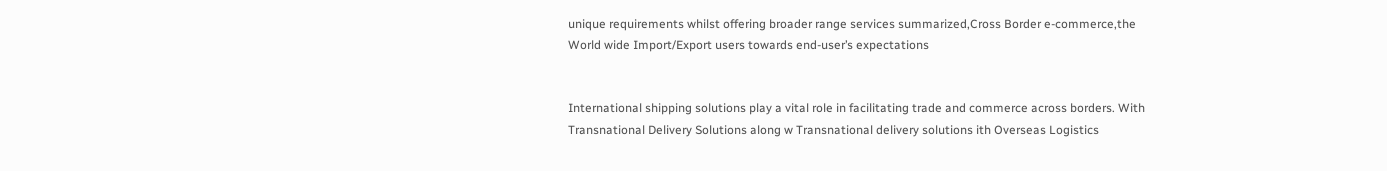unique requirements whilst offering broader range services summarized,Cross Border e-commerce,the World wide Import/Export users towards end-user’s expectations


International shipping solutions play a vital role in facilitating trade and commerce across borders. With Transnational Delivery Solutions along w Transnational delivery solutions ith Overseas Logistics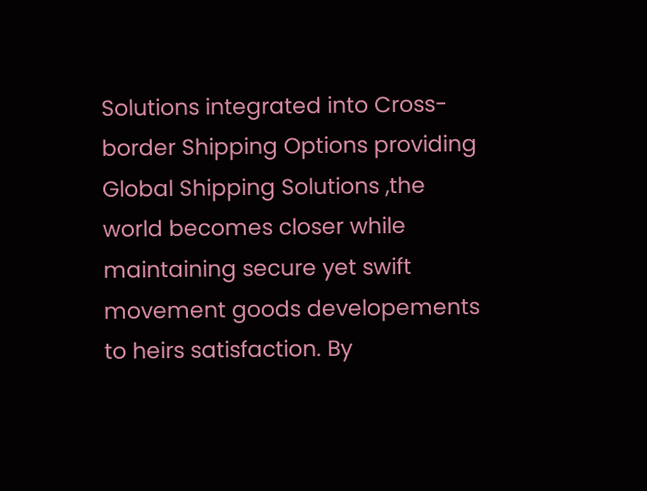Solutions integrated into Cross-border Shipping Options providing Global Shipping Solutions ,the world becomes closer while maintaining secure yet swift movement goods developements to heirs satisfaction. By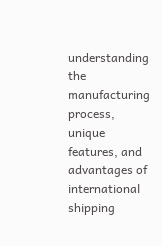understanding the manufacturing process, unique features, and advantages of international shipping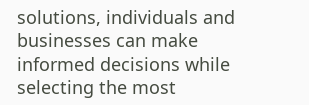solutions, individuals and businesses can make informed decisions while selecting the most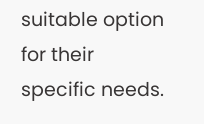suitable option for their specific needs.